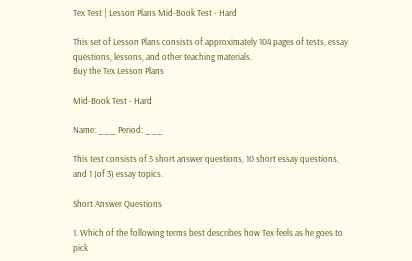Tex Test | Lesson Plans Mid-Book Test - Hard

This set of Lesson Plans consists of approximately 104 pages of tests, essay questions, lessons, and other teaching materials.
Buy the Tex Lesson Plans

Mid-Book Test - Hard

Name: ___ Period: ___

This test consists of 5 short answer questions, 10 short essay questions, and 1 (of 3) essay topics.

Short Answer Questions

1. Which of the following terms best describes how Tex feels as he goes to pick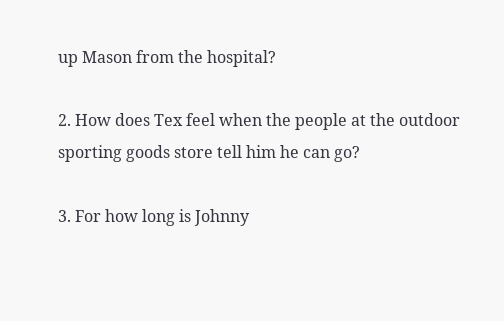up Mason from the hospital?

2. How does Tex feel when the people at the outdoor sporting goods store tell him he can go?

3. For how long is Johnny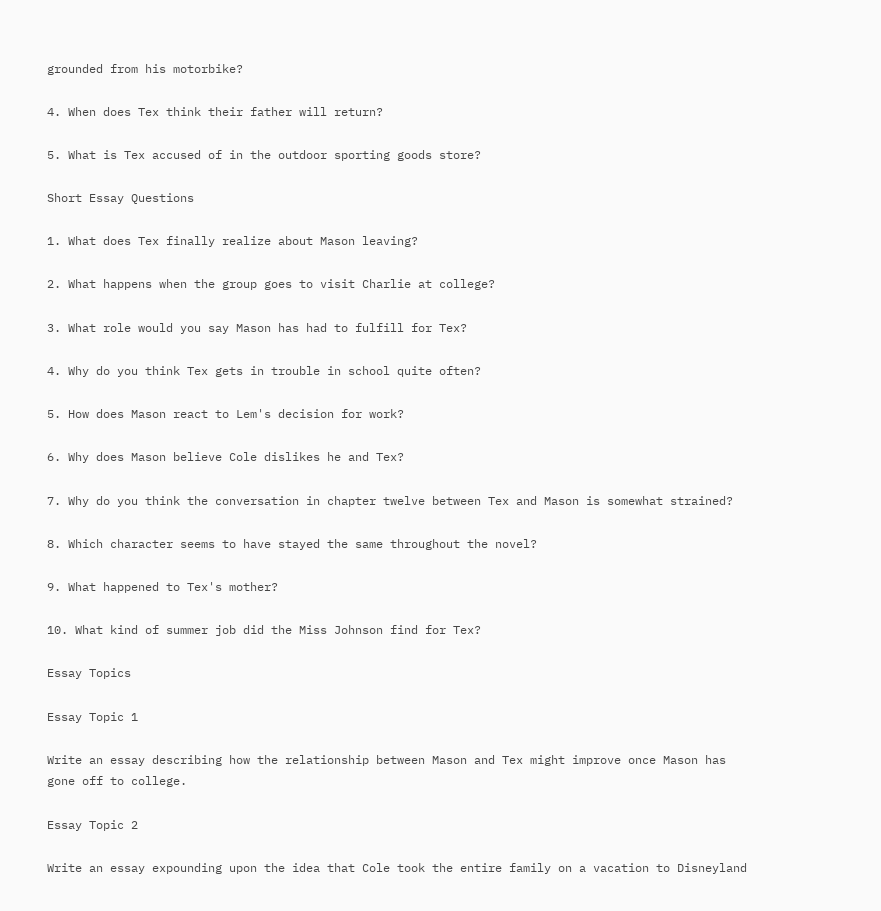grounded from his motorbike?

4. When does Tex think their father will return?

5. What is Tex accused of in the outdoor sporting goods store?

Short Essay Questions

1. What does Tex finally realize about Mason leaving?

2. What happens when the group goes to visit Charlie at college?

3. What role would you say Mason has had to fulfill for Tex?

4. Why do you think Tex gets in trouble in school quite often?

5. How does Mason react to Lem's decision for work?

6. Why does Mason believe Cole dislikes he and Tex?

7. Why do you think the conversation in chapter twelve between Tex and Mason is somewhat strained?

8. Which character seems to have stayed the same throughout the novel?

9. What happened to Tex's mother?

10. What kind of summer job did the Miss Johnson find for Tex?

Essay Topics

Essay Topic 1

Write an essay describing how the relationship between Mason and Tex might improve once Mason has gone off to college.

Essay Topic 2

Write an essay expounding upon the idea that Cole took the entire family on a vacation to Disneyland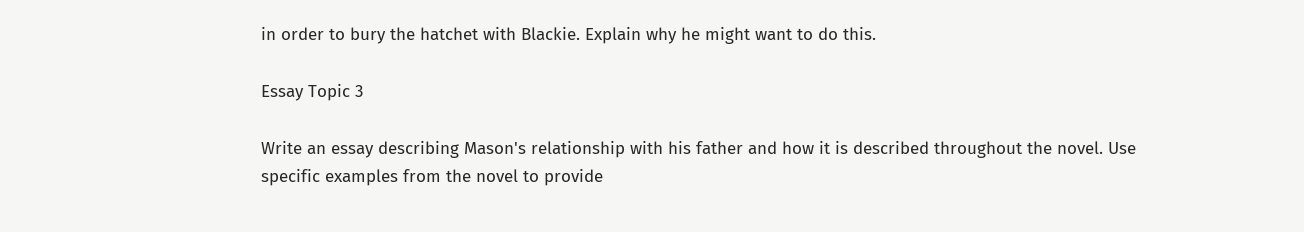in order to bury the hatchet with Blackie. Explain why he might want to do this.

Essay Topic 3

Write an essay describing Mason's relationship with his father and how it is described throughout the novel. Use specific examples from the novel to provide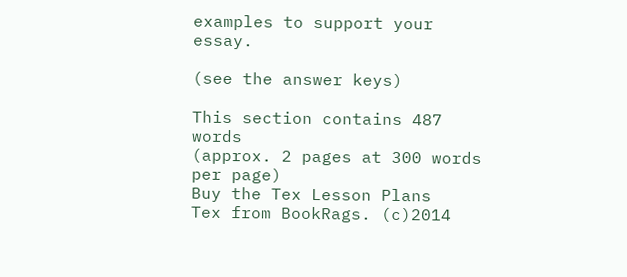examples to support your essay.

(see the answer keys)

This section contains 487 words
(approx. 2 pages at 300 words per page)
Buy the Tex Lesson Plans
Tex from BookRags. (c)2014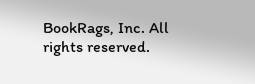BookRags, Inc. All rights reserved.